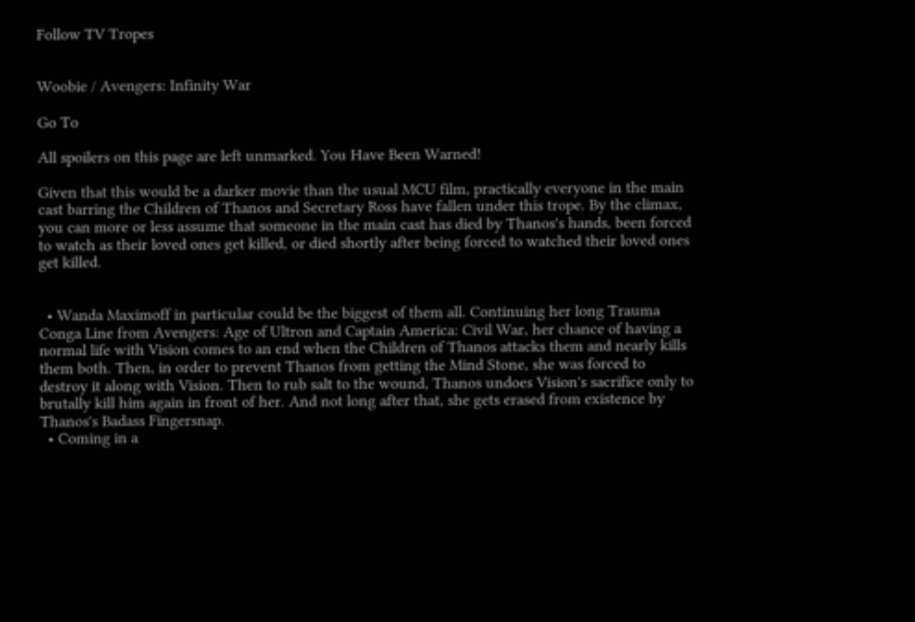Follow TV Tropes


Woobie / Avengers: Infinity War

Go To

All spoilers on this page are left unmarked. You Have Been Warned!

Given that this would be a darker movie than the usual MCU film, practically everyone in the main cast barring the Children of Thanos and Secretary Ross have fallen under this trope. By the climax, you can more or less assume that someone in the main cast has died by Thanos's hands, been forced to watch as their loved ones get killed, or died shortly after being forced to watched their loved ones get killed.


  • Wanda Maximoff in particular could be the biggest of them all. Continuing her long Trauma Conga Line from Avengers: Age of Ultron and Captain America: Civil War, her chance of having a normal life with Vision comes to an end when the Children of Thanos attacks them and nearly kills them both. Then, in order to prevent Thanos from getting the Mind Stone, she was forced to destroy it along with Vision. Then to rub salt to the wound, Thanos undoes Vision's sacrifice only to brutally kill him again in front of her. And not long after that, she gets erased from existence by Thanos's Badass Fingersnap.
  • Coming in a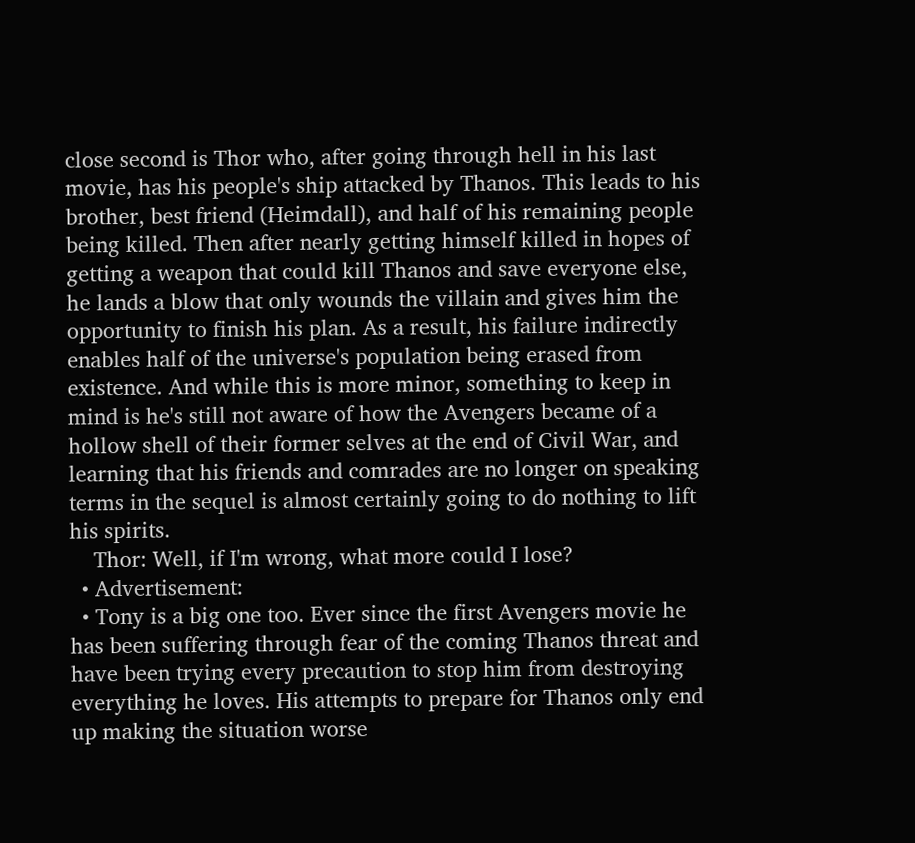close second is Thor who, after going through hell in his last movie, has his people's ship attacked by Thanos. This leads to his brother, best friend (Heimdall), and half of his remaining people being killed. Then after nearly getting himself killed in hopes of getting a weapon that could kill Thanos and save everyone else, he lands a blow that only wounds the villain and gives him the opportunity to finish his plan. As a result, his failure indirectly enables half of the universe's population being erased from existence. And while this is more minor, something to keep in mind is he's still not aware of how the Avengers became of a hollow shell of their former selves at the end of Civil War, and learning that his friends and comrades are no longer on speaking terms in the sequel is almost certainly going to do nothing to lift his spirits.
    Thor: Well, if I'm wrong, what more could I lose?
  • Advertisement:
  • Tony is a big one too. Ever since the first Avengers movie he has been suffering through fear of the coming Thanos threat and have been trying every precaution to stop him from destroying everything he loves. His attempts to prepare for Thanos only end up making the situation worse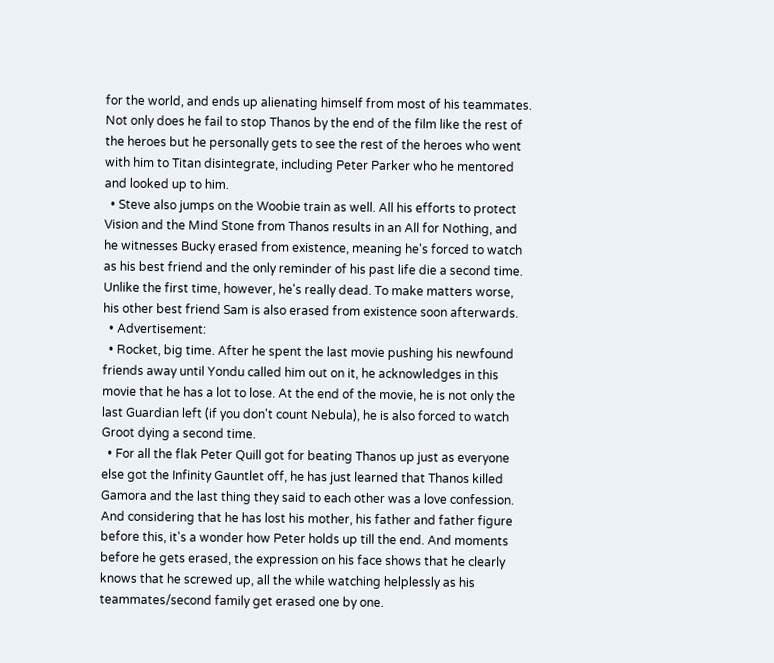for the world, and ends up alienating himself from most of his teammates. Not only does he fail to stop Thanos by the end of the film like the rest of the heroes but he personally gets to see the rest of the heroes who went with him to Titan disintegrate, including Peter Parker who he mentored and looked up to him.
  • Steve also jumps on the Woobie train as well. All his efforts to protect Vision and the Mind Stone from Thanos results in an All for Nothing, and he witnesses Bucky erased from existence, meaning he's forced to watch as his best friend and the only reminder of his past life die a second time. Unlike the first time, however, he's really dead. To make matters worse, his other best friend Sam is also erased from existence soon afterwards.
  • Advertisement:
  • Rocket, big time. After he spent the last movie pushing his newfound friends away until Yondu called him out on it, he acknowledges in this movie that he has a lot to lose. At the end of the movie, he is not only the last Guardian left (if you don't count Nebula), he is also forced to watch Groot dying a second time.
  • For all the flak Peter Quill got for beating Thanos up just as everyone else got the Infinity Gauntlet off, he has just learned that Thanos killed Gamora and the last thing they said to each other was a love confession. And considering that he has lost his mother, his father and father figure before this, it's a wonder how Peter holds up till the end. And moments before he gets erased, the expression on his face shows that he clearly knows that he screwed up, all the while watching helplessly as his teammates/second family get erased one by one.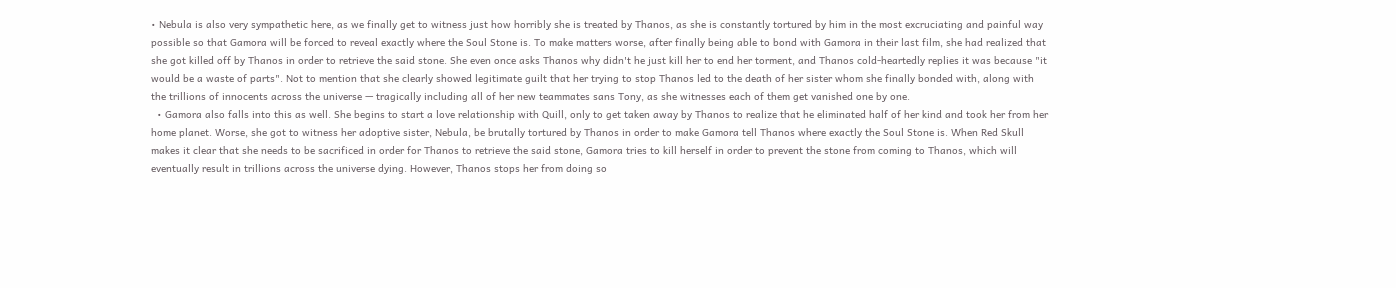• Nebula is also very sympathetic here, as we finally get to witness just how horribly she is treated by Thanos, as she is constantly tortured by him in the most excruciating and painful way possible so that Gamora will be forced to reveal exactly where the Soul Stone is. To make matters worse, after finally being able to bond with Gamora in their last film, she had realized that she got killed off by Thanos in order to retrieve the said stone. She even once asks Thanos why didn't he just kill her to end her torment, and Thanos cold-heartedly replies it was because "it would be a waste of parts". Not to mention that she clearly showed legitimate guilt that her trying to stop Thanos led to the death of her sister whom she finally bonded with, along with the trillions of innocents across the universe — tragically including all of her new teammates sans Tony, as she witnesses each of them get vanished one by one.
  • Gamora also falls into this as well. She begins to start a love relationship with Quill, only to get taken away by Thanos to realize that he eliminated half of her kind and took her from her home planet. Worse, she got to witness her adoptive sister, Nebula, be brutally tortured by Thanos in order to make Gamora tell Thanos where exactly the Soul Stone is. When Red Skull makes it clear that she needs to be sacrificed in order for Thanos to retrieve the said stone, Gamora tries to kill herself in order to prevent the stone from coming to Thanos, which will eventually result in trillions across the universe dying. However, Thanos stops her from doing so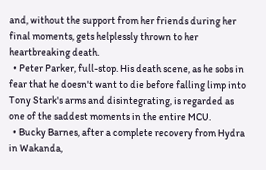and, without the support from her friends during her final moments, gets helplessly thrown to her heartbreaking death.
  • Peter Parker, full-stop. His death scene, as he sobs in fear that he doesn't want to die before falling limp into Tony Stark's arms and disintegrating, is regarded as one of the saddest moments in the entire MCU.
  • Bucky Barnes, after a complete recovery from Hydra in Wakanda,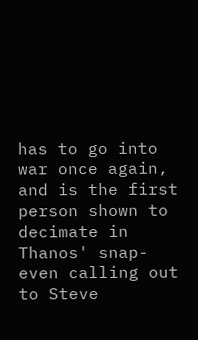has to go into war once again, and is the first person shown to decimate in Thanos' snap- even calling out to Steve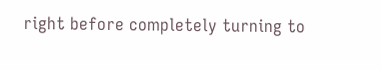right before completely turning to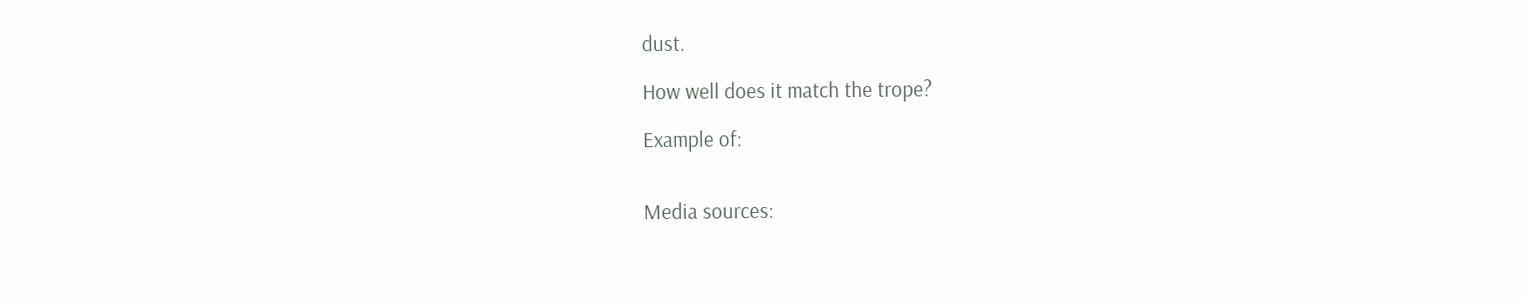dust.

How well does it match the trope?

Example of:


Media sources: